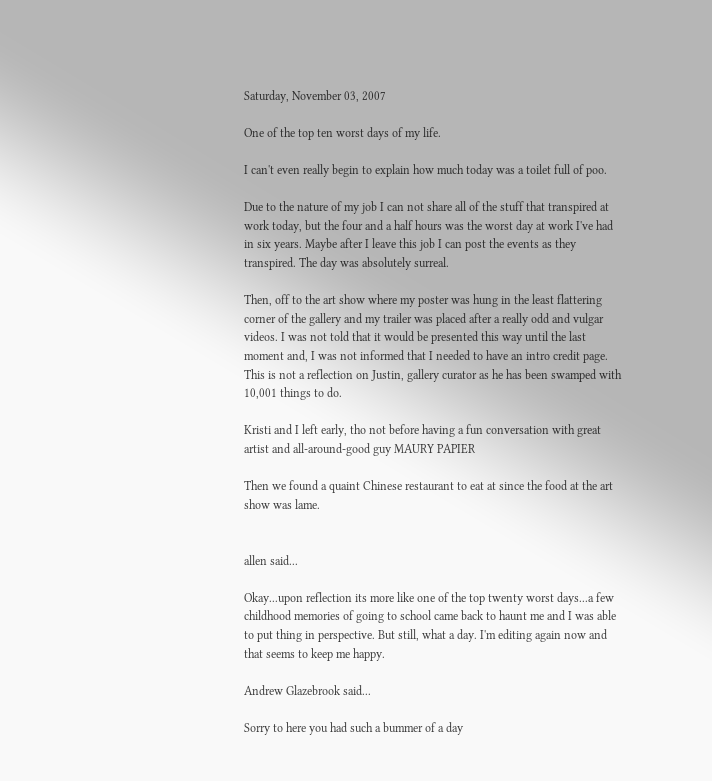Saturday, November 03, 2007

One of the top ten worst days of my life.

I can't even really begin to explain how much today was a toilet full of poo.

Due to the nature of my job I can not share all of the stuff that transpired at work today, but the four and a half hours was the worst day at work I've had in six years. Maybe after I leave this job I can post the events as they transpired. The day was absolutely surreal.

Then, off to the art show where my poster was hung in the least flattering corner of the gallery and my trailer was placed after a really odd and vulgar videos. I was not told that it would be presented this way until the last moment and, I was not informed that I needed to have an intro credit page. This is not a reflection on Justin, gallery curator as he has been swamped with 10,001 things to do.

Kristi and I left early, tho not before having a fun conversation with great artist and all-around-good guy MAURY PAPIER

Then we found a quaint Chinese restaurant to eat at since the food at the art show was lame.


allen said...

Okay...upon reflection its more like one of the top twenty worst days...a few childhood memories of going to school came back to haunt me and I was able to put thing in perspective. But still, what a day. I'm editing again now and that seems to keep me happy.

Andrew Glazebrook said...

Sorry to here you had such a bummer of a day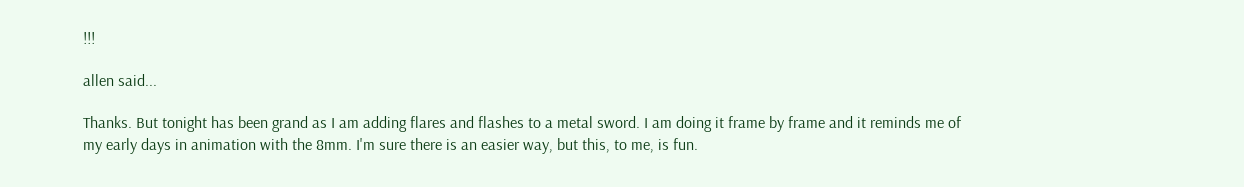!!!

allen said...

Thanks. But tonight has been grand as I am adding flares and flashes to a metal sword. I am doing it frame by frame and it reminds me of my early days in animation with the 8mm. I'm sure there is an easier way, but this, to me, is fun.